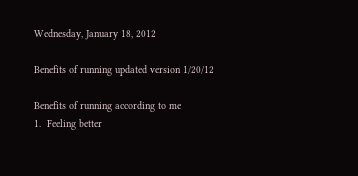Wednesday, January 18, 2012

Benefits of running updated version 1/20/12

Benefits of running according to me
1.  Feeling better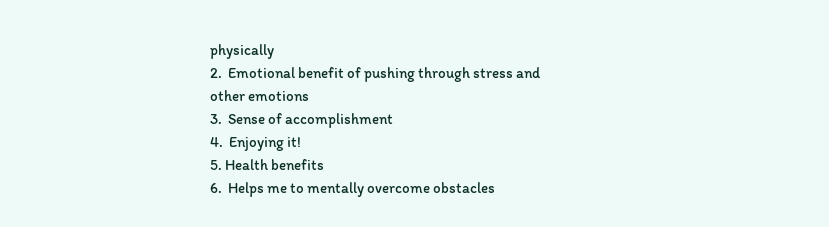physically
2.  Emotional benefit of pushing through stress and other emotions
3.  Sense of accomplishment
4.  Enjoying it!
5. Health benefits
6.  Helps me to mentally overcome obstacles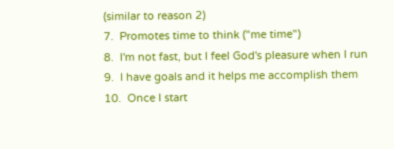(similar to reason 2)
7.  Promotes time to think ("me time")
8.  I'm not fast, but I feel God's pleasure when I run
9.  I have goals and it helps me accomplish them
10.  Once I start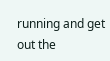running and get out the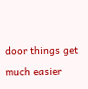door things get much easier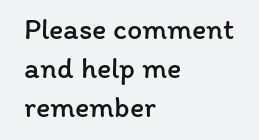Please comment and help me remember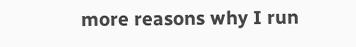more reasons why I run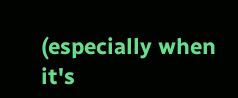(especially when it's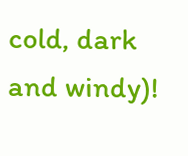cold, dark and windy)!